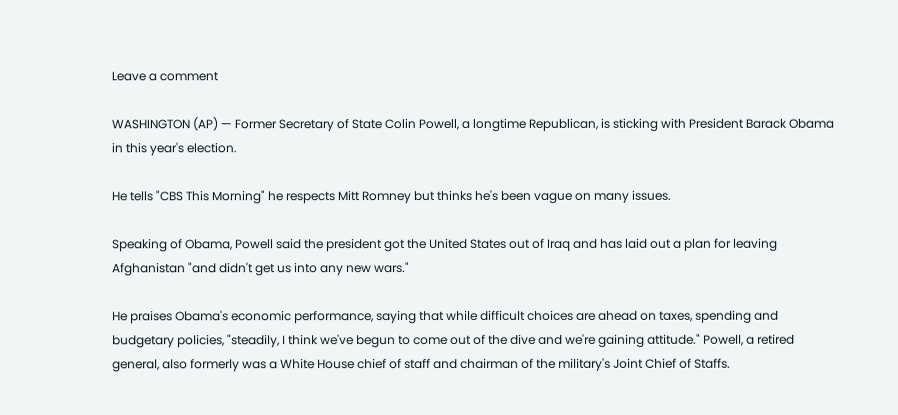Leave a comment

WASHINGTON (AP) — Former Secretary of State Colin Powell, a longtime Republican, is sticking with President Barack Obama in this year's election.

He tells "CBS This Morning" he respects Mitt Romney but thinks he's been vague on many issues.

Speaking of Obama, Powell said the president got the United States out of Iraq and has laid out a plan for leaving Afghanistan "and didn't get us into any new wars."

He praises Obama's economic performance, saying that while difficult choices are ahead on taxes, spending and budgetary policies, "steadily, I think we've begun to come out of the dive and we're gaining attitude." Powell, a retired general, also formerly was a White House chief of staff and chairman of the military's Joint Chief of Staffs.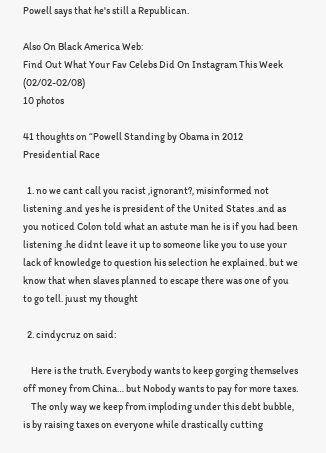Powell says that he's still a Republican.

Also On Black America Web:
Find Out What Your Fav Celebs Did On Instagram This Week (02/02-02/08)
10 photos

41 thoughts on “Powell Standing by Obama in 2012 Presidential Race

  1. no we cant call you racist ,ignorant?, misinformed not listening .and yes he is president of the United States .and as you noticed Colon told what an astute man he is if you had been listening .he didnt leave it up to someone like you to use your lack of knowledge to question his selection he explained. but we know that when slaves planned to escape there was one of you to go tell. juust my thought

  2. cindycruz on said:

    Here is the truth. Everybody wants to keep gorging themselves off money from China… but Nobody wants to pay for more taxes.
    The only way we keep from imploding under this debt bubble, is by raising taxes on everyone while drastically cutting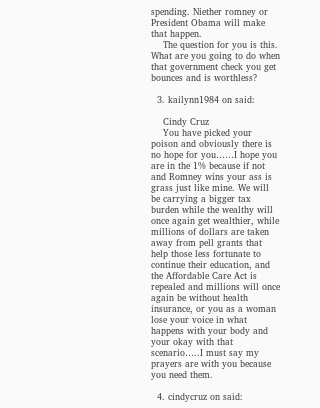spending. Niether romney or President Obama will make that happen.
    The question for you is this. What are you going to do when that government check you get bounces and is worthless?

  3. kailynn1984 on said:

    Cindy Cruz
    You have picked your poison and obviously there is no hope for you……I hope you are in the 1% because if not and Romney wins your ass is grass just like mine. We will be carrying a bigger tax burden while the wealthy will once again get wealthier, while millions of dollars are taken away from pell grants that help those less fortunate to continue their education, and the Affordable Care Act is repealed and millions will once again be without health insurance, or you as a woman lose your voice in what happens with your body and your okay with that scenario…..I must say my prayers are with you because you need them.

  4. cindycruz on said: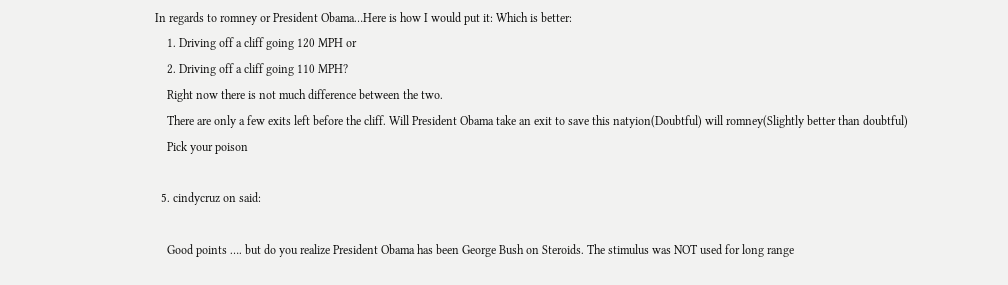In regards to romney or President Obama…Here is how I would put it: Which is better:
    1. Driving off a cliff going 120 MPH or
    2. Driving off a cliff going 110 MPH?
    Right now there is not much difference between the two.
    There are only a few exits left before the cliff. Will President Obama take an exit to save this natyion(Doubtful) will romney(Slightly better than doubtful)
    Pick your poison

  5. cindycruz on said:

    Good points …. but do you realize President Obama has been George Bush on Steroids. The stimulus was NOT used for long range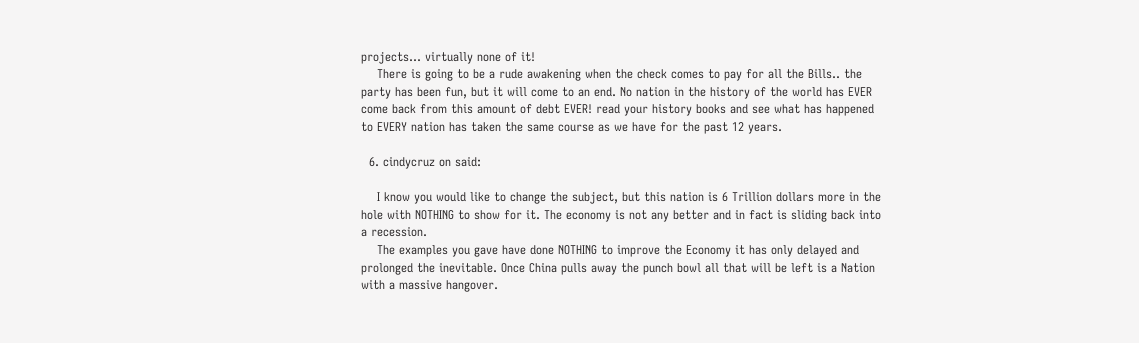projects… virtually none of it!
    There is going to be a rude awakening when the check comes to pay for all the Bills.. the party has been fun, but it will come to an end. No nation in the history of the world has EVER come back from this amount of debt EVER! read your history books and see what has happened to EVERY nation has taken the same course as we have for the past 12 years.

  6. cindycruz on said:

    I know you would like to change the subject, but this nation is 6 Trillion dollars more in the hole with NOTHING to show for it. The economy is not any better and in fact is sliding back into a recession.
    The examples you gave have done NOTHING to improve the Economy it has only delayed and prolonged the inevitable. Once China pulls away the punch bowl all that will be left is a Nation with a massive hangover.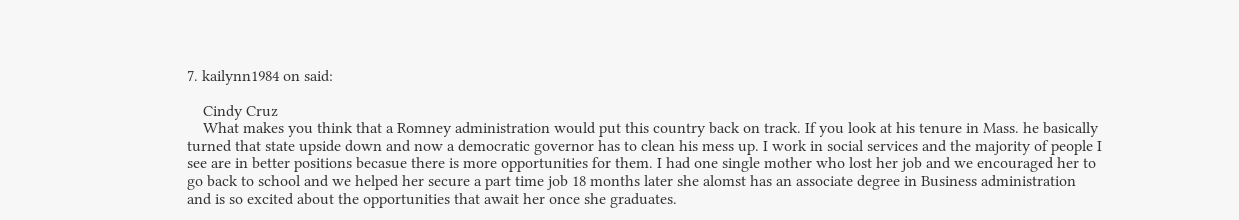7. kailynn1984 on said:

    Cindy Cruz
    What makes you think that a Romney administration would put this country back on track. If you look at his tenure in Mass. he basically turned that state upside down and now a democratic governor has to clean his mess up. I work in social services and the majority of people I see are in better positions becasue there is more opportunities for them. I had one single mother who lost her job and we encouraged her to go back to school and we helped her secure a part time job 18 months later she alomst has an associate degree in Business administration and is so excited about the opportunities that await her once she graduates.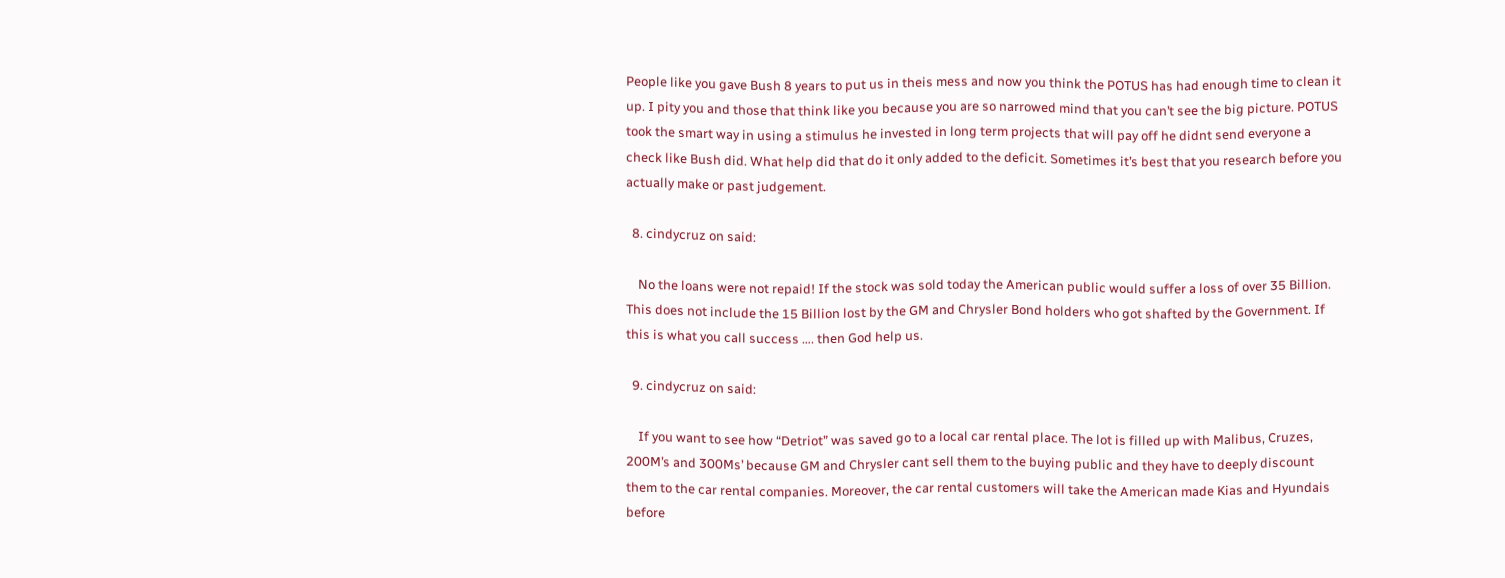People like you gave Bush 8 years to put us in theis mess and now you think the POTUS has had enough time to clean it up. I pity you and those that think like you because you are so narrowed mind that you can’t see the big picture. POTUS took the smart way in using a stimulus he invested in long term projects that will pay off he didnt send everyone a check like Bush did. What help did that do it only added to the deficit. Sometimes it’s best that you research before you actually make or past judgement.

  8. cindycruz on said:

    No the loans were not repaid! If the stock was sold today the American public would suffer a loss of over 35 Billion. This does not include the 15 Billion lost by the GM and Chrysler Bond holders who got shafted by the Government. If this is what you call success …. then God help us.

  9. cindycruz on said:

    If you want to see how “Detriot” was saved go to a local car rental place. The lot is filled up with Malibus, Cruzes, 200M’s and 300Ms’ because GM and Chrysler cant sell them to the buying public and they have to deeply discount them to the car rental companies. Moreover, the car rental customers will take the American made Kias and Hyundais before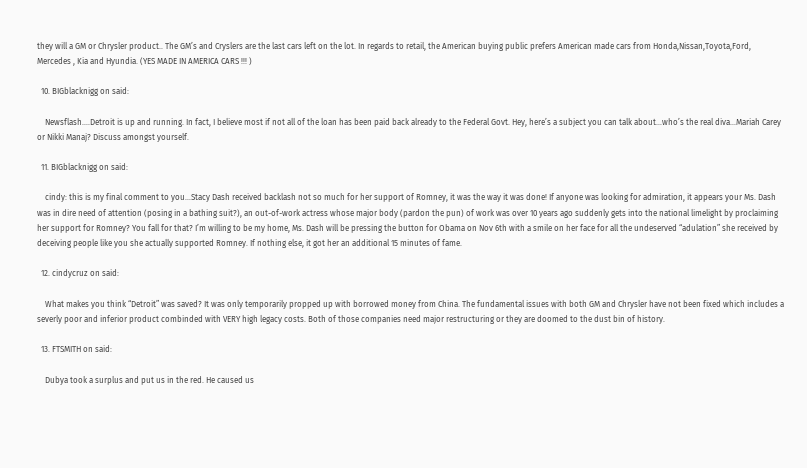they will a GM or Chrysler product.. The GM’s and Cryslers are the last cars left on the lot. In regards to retail, the American buying public prefers American made cars from Honda,Nissan,Toyota,Ford, Mercedes , Kia and Hyundia. (YES MADE IN AMERICA CARS !!! )

  10. BIGblacknigg on said:

    Newsflash….Detroit is up and running. In fact, I believe most if not all of the loan has been paid back already to the Federal Govt. Hey, here’s a subject you can talk about…who’s the real diva…Mariah Carey or Nikki Manaj? Discuss amongst yourself.

  11. BIGblacknigg on said:

    cindy: this is my final comment to you…Stacy Dash received backlash not so much for her support of Romney, it was the way it was done! If anyone was looking for admiration, it appears your Ms. Dash was in dire need of attention (posing in a bathing suit?), an out-of-work actress whose major body (pardon the pun) of work was over 10 years ago suddenly gets into the national limelight by proclaiming her support for Romney? You fall for that? I’m willing to be my home, Ms. Dash will be pressing the button for Obama on Nov 6th with a smile on her face for all the undeserved “adulation” she received by deceiving people like you she actually supported Romney. If nothing else, it got her an additional 15 minutes of fame.

  12. cindycruz on said:

    What makes you think “Detroit” was saved? It was only temporarily propped up with borrowed money from China. The fundamental issues with both GM and Chrysler have not been fixed which includes a severly poor and inferior product combinded with VERY high legacy costs. Both of those companies need major restructuring or they are doomed to the dust bin of history.

  13. FTSMITH on said:

    Dubya took a surplus and put us in the red. He caused us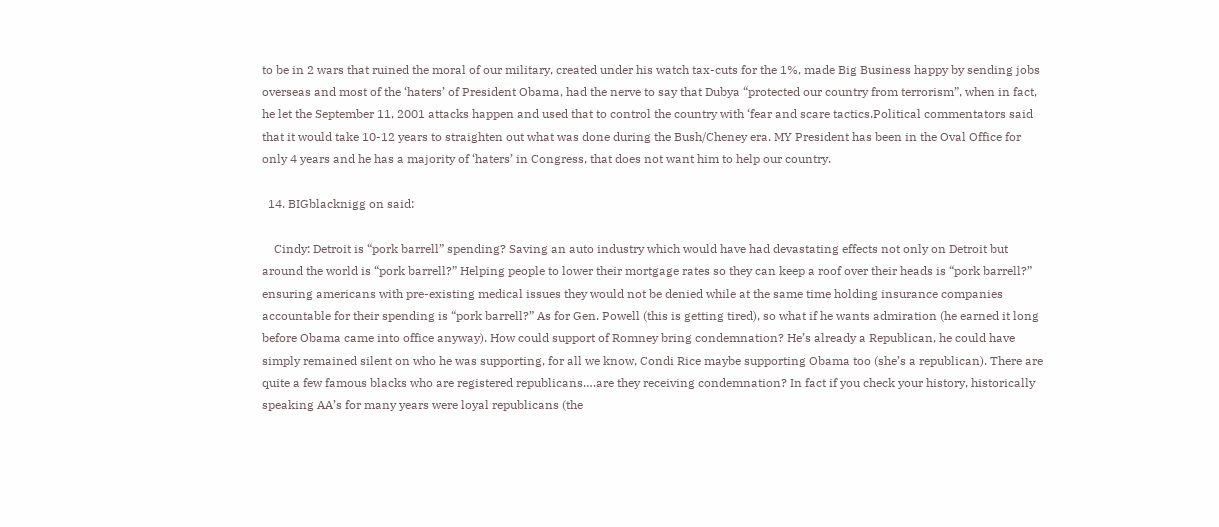to be in 2 wars that ruined the moral of our military, created under his watch tax-cuts for the 1%, made Big Business happy by sending jobs overseas and most of the ‘haters’ of President Obama, had the nerve to say that Dubya “protected our country from terrorism”, when in fact, he let the September 11, 2001 attacks happen and used that to control the country with ‘fear and scare tactics.Political commentators said that it would take 10-12 years to straighten out what was done during the Bush/Cheney era. MY President has been in the Oval Office for only 4 years and he has a majority of ‘haters’ in Congress, that does not want him to help our country.

  14. BIGblacknigg on said:

    Cindy: Detroit is “pork barrell” spending? Saving an auto industry which would have had devastating effects not only on Detroit but around the world is “pork barrell?” Helping people to lower their mortgage rates so they can keep a roof over their heads is “pork barrell?” ensuring americans with pre-existing medical issues they would not be denied while at the same time holding insurance companies accountable for their spending is “pork barrell?” As for Gen. Powell (this is getting tired), so what if he wants admiration (he earned it long before Obama came into office anyway). How could support of Romney bring condemnation? He’s already a Republican, he could have simply remained silent on who he was supporting, for all we know, Condi Rice maybe supporting Obama too (she’s a republican). There are quite a few famous blacks who are registered republicans….are they receiving condemnation? In fact if you check your history, historically speaking AA’s for many years were loyal republicans (the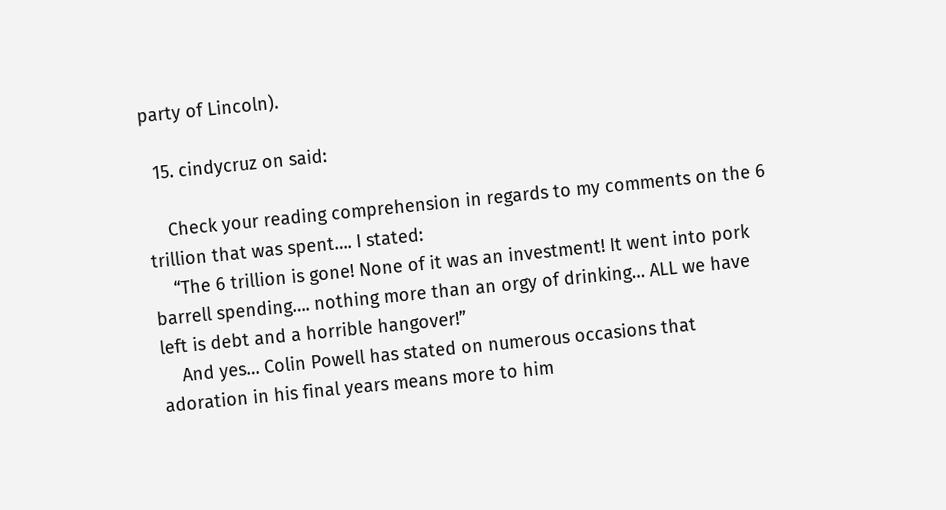party of Lincoln).

  15. cindycruz on said:

    Check your reading comprehension in regards to my comments on the 6 trillion that was spent…. I stated:
    “The 6 trillion is gone! None of it was an investment! It went into pork barrell spending…. nothing more than an orgy of drinking… ALL we have left is debt and a horrible hangover!”
    And yes… Colin Powell has stated on numerous occasions that adoration in his final years means more to him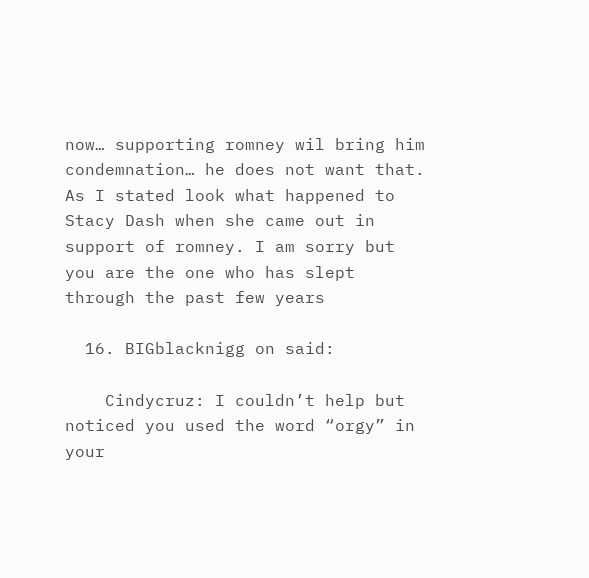now… supporting romney wil bring him condemnation… he does not want that. As I stated look what happened to Stacy Dash when she came out in support of romney. I am sorry but you are the one who has slept through the past few years

  16. BIGblacknigg on said:

    Cindycruz: I couldn’t help but noticed you used the word “orgy” in your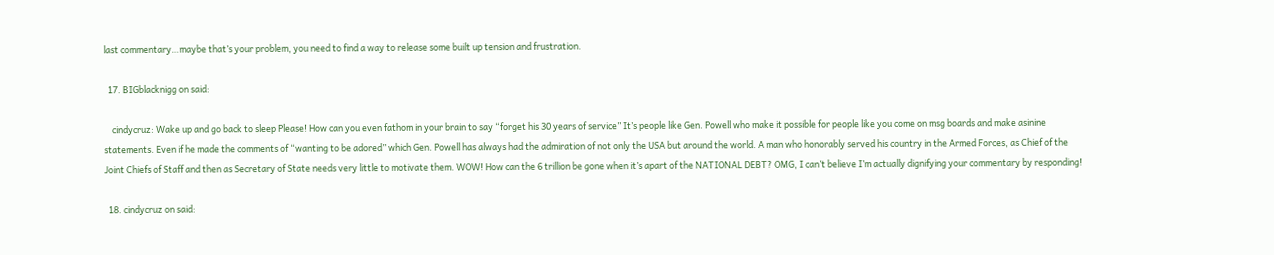last commentary…maybe that’s your problem, you need to find a way to release some built up tension and frustration.

  17. BIGblacknigg on said:

    cindycruz: Wake up and go back to sleep Please! How can you even fathom in your brain to say “forget his 30 years of service” It’s people like Gen. Powell who make it possible for people like you come on msg boards and make asinine statements. Even if he made the comments of “wanting to be adored” which Gen. Powell has always had the admiration of not only the USA but around the world. A man who honorably served his country in the Armed Forces, as Chief of the Joint Chiefs of Staff and then as Secretary of State needs very little to motivate them. WOW! How can the 6 trillion be gone when it’s apart of the NATIONAL DEBT? OMG, I can’t believe I’m actually dignifying your commentary by responding!

  18. cindycruz on said: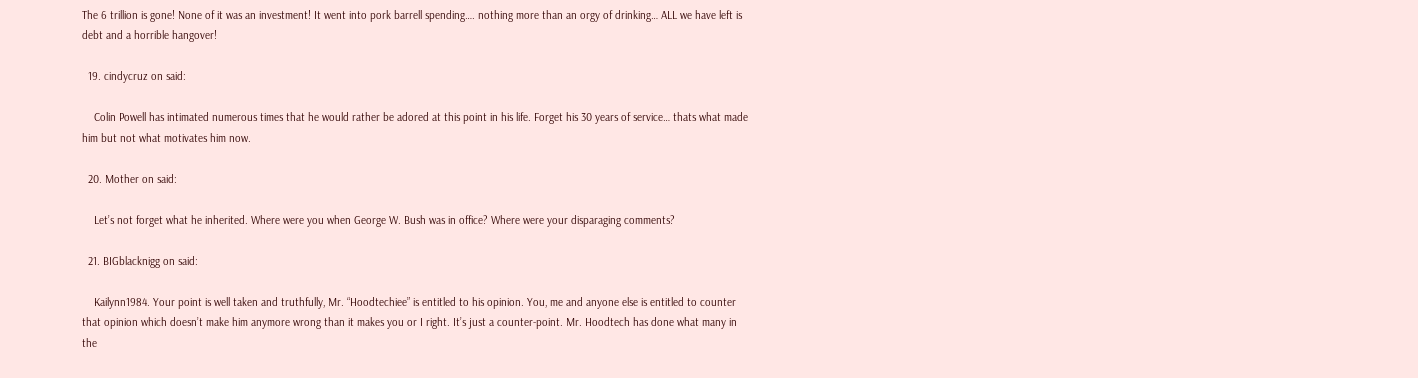The 6 trillion is gone! None of it was an investment! It went into pork barrell spending…. nothing more than an orgy of drinking… ALL we have left is debt and a horrible hangover!

  19. cindycruz on said:

    Colin Powell has intimated numerous times that he would rather be adored at this point in his life. Forget his 30 years of service… thats what made him but not what motivates him now.

  20. Mother on said:

    Let’s not forget what he inherited. Where were you when George W. Bush was in office? Where were your disparaging comments?

  21. BIGblacknigg on said:

    Kailynn1984. Your point is well taken and truthfully, Mr. “Hoodtechiee” is entitled to his opinion. You, me and anyone else is entitled to counter that opinion which doesn’t make him anymore wrong than it makes you or I right. It’s just a counter-point. Mr. Hoodtech has done what many in the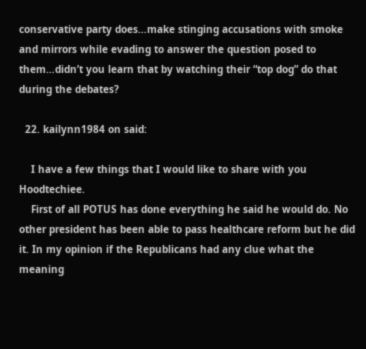conservative party does…make stinging accusations with smoke and mirrors while evading to answer the question posed to them…didn’t you learn that by watching their “top dog” do that during the debates?

  22. kailynn1984 on said:

    I have a few things that I would like to share with you Hoodtechiee.
    First of all POTUS has done everything he said he would do. No other president has been able to pass healthcare reform but he did it. In my opinion if the Republicans had any clue what the meaning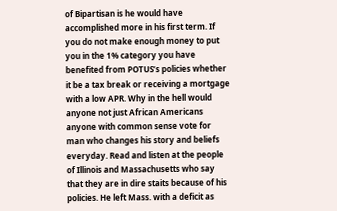of Bipartisan is he would have accomplished more in his first term. If you do not make enough money to put you in the 1% category you have benefited from POTUS’s policies whether it be a tax break or receiving a mortgage with a low APR. Why in the hell would anyone not just African Americans anyone with common sense vote for man who changes his story and beliefs everyday. Read and listen at the people of Illinois and Massachusetts who say that they are in dire staits because of his policies. He left Mass. with a deficit as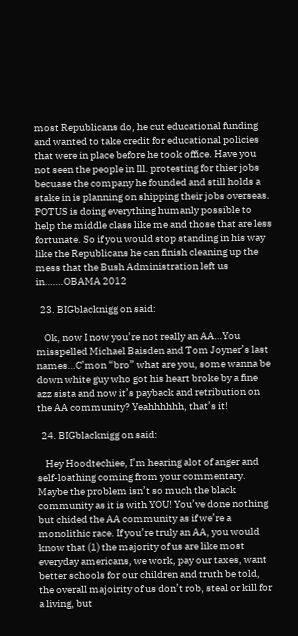most Republicans do, he cut educational funding and wanted to take credit for educational policies that were in place before he took office. Have you not seen the people in Ill. protesting for thier jobs becuase the company he founded and still holds a stake in is planning on shipping their jobs overseas. POTUS is doing everything humanly possible to help the middle class like me and those that are less fortunate. So if you would stop standing in his way like the Republicans he can finish cleaning up the mess that the Bush Administration left us in…….OBAMA 2012

  23. BIGblacknigg on said:

    Ok, now I now you’re not really an AA…You misspelled Michael Baisden and Tom Joyner’s last names…C’mon “bro” what are you, some wanna be down white guy who got his heart broke by a fine azz sista and now it’s payback and retribution on the AA community? Yeahhhhhh, that’s it!

  24. BIGblacknigg on said:

    Hey Hoodtechiee, I’m hearing alot of anger and self-loathing coming from your commentary. Maybe the problem isn’t so much the black community as it is with YOU! You’ve done nothing but chided the AA community as if we’re a monolithic race. If you’re truly an AA, you would know that (1) the majority of us are like most everyday americans, we work, pay our taxes, want better schools for our children and truth be told, the overall majoirity of us don’t rob, steal or kill for a living, but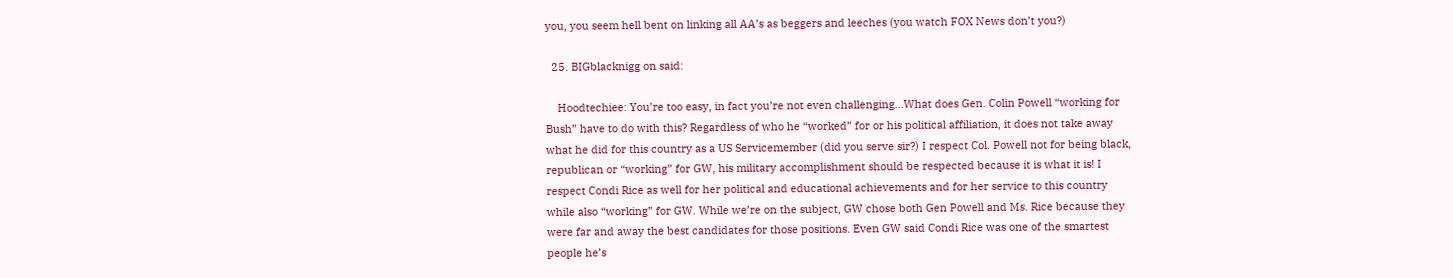you, you seem hell bent on linking all AA’s as beggers and leeches (you watch FOX News don’t you?)

  25. BIGblacknigg on said:

    Hoodtechiee: You’re too easy, in fact you’re not even challenging…What does Gen. Colin Powell “working for Bush” have to do with this? Regardless of who he “worked” for or his political affiliation, it does not take away what he did for this country as a US Servicemember (did you serve sir?) I respect Col. Powell not for being black, republican or “working” for GW, his military accomplishment should be respected because it is what it is! I respect Condi Rice as well for her political and educational achievements and for her service to this country while also “working” for GW. While we’re on the subject, GW chose both Gen Powell and Ms. Rice because they were far and away the best candidates for those positions. Even GW said Condi Rice was one of the smartest people he’s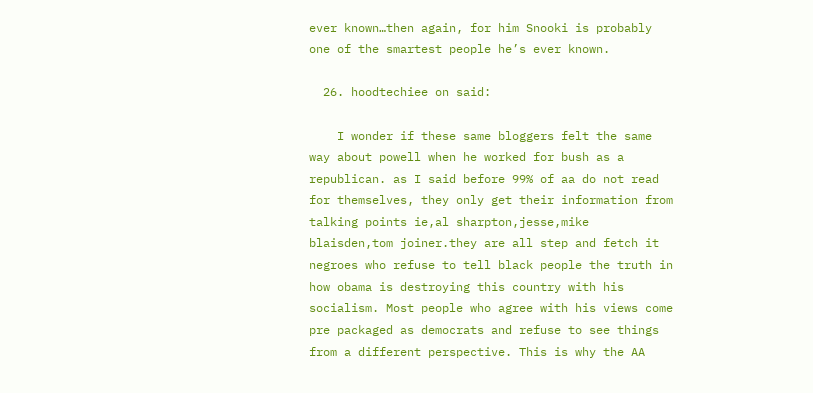ever known…then again, for him Snooki is probably one of the smartest people he’s ever known.

  26. hoodtechiee on said:

    I wonder if these same bloggers felt the same way about powell when he worked for bush as a republican. as I said before 99% of aa do not read for themselves, they only get their information from talking points ie,al sharpton,jesse,mike blaisden,tom joiner.they are all step and fetch it negroes who refuse to tell black people the truth in how obama is destroying this country with his socialism. Most people who agree with his views come pre packaged as democrats and refuse to see things from a different perspective. This is why the AA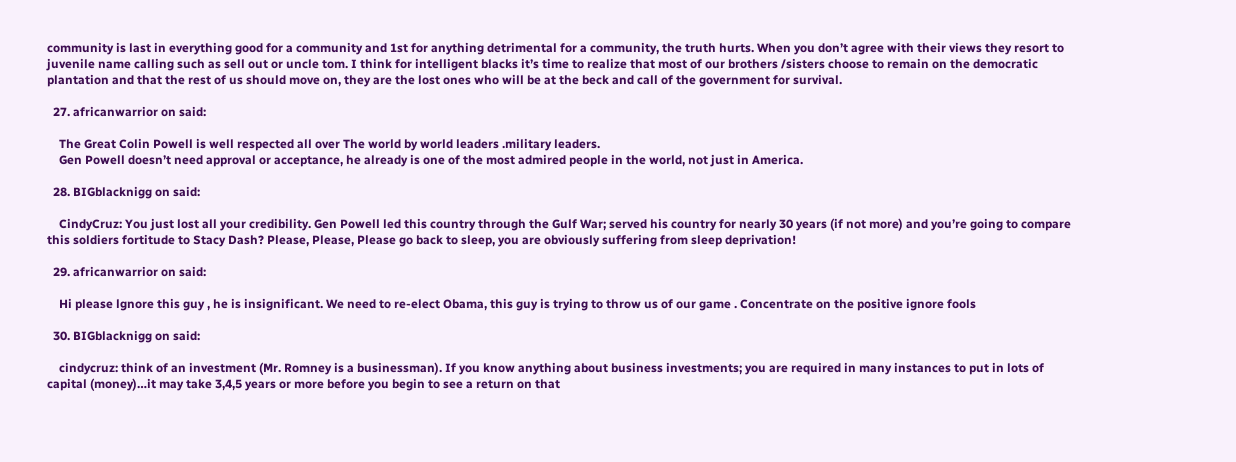community is last in everything good for a community and 1st for anything detrimental for a community, the truth hurts. When you don’t agree with their views they resort to juvenile name calling such as sell out or uncle tom. I think for intelligent blacks it’s time to realize that most of our brothers /sisters choose to remain on the democratic plantation and that the rest of us should move on, they are the lost ones who will be at the beck and call of the government for survival.

  27. africanwarrior on said:

    The Great Colin Powell is well respected all over The world by world leaders .military leaders.
    Gen Powell doesn’t need approval or acceptance, he already is one of the most admired people in the world, not just in America.

  28. BIGblacknigg on said:

    CindyCruz: You just lost all your credibility. Gen Powell led this country through the Gulf War; served his country for nearly 30 years (if not more) and you’re going to compare this soldiers fortitude to Stacy Dash? Please, Please, Please go back to sleep, you are obviously suffering from sleep deprivation!

  29. africanwarrior on said:

    Hi please lgnore this guy , he is insignificant. We need to re-elect Obama, this guy is trying to throw us of our game . Concentrate on the positive ignore fools

  30. BIGblacknigg on said:

    cindycruz: think of an investment (Mr. Romney is a businessman). If you know anything about business investments; you are required in many instances to put in lots of capital (money)…it may take 3,4,5 years or more before you begin to see a return on that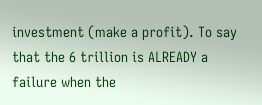investment (make a profit). To say that the 6 trillion is ALREADY a failure when the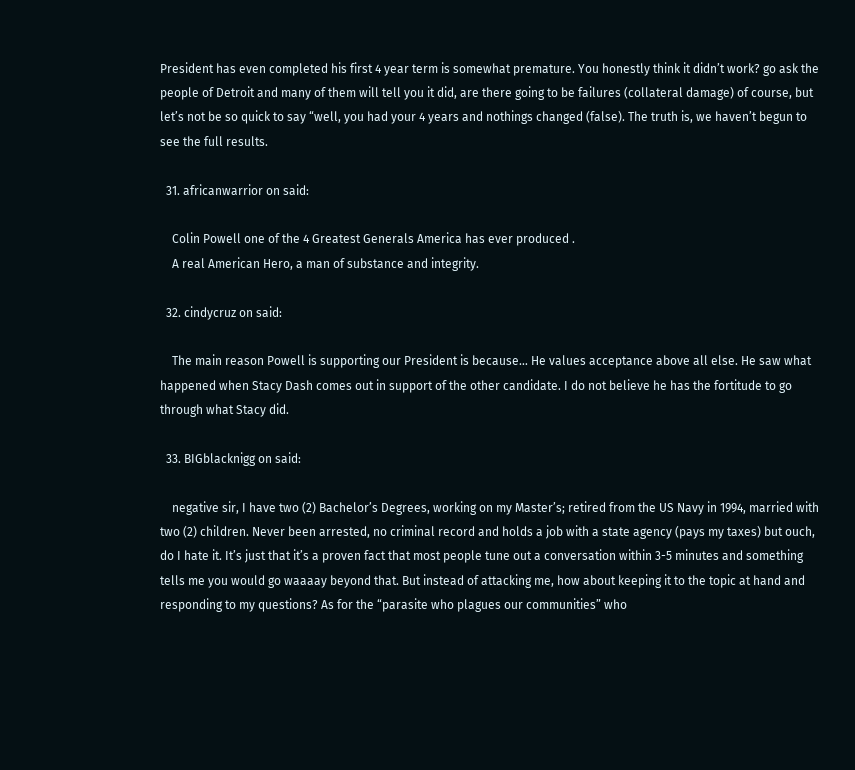President has even completed his first 4 year term is somewhat premature. You honestly think it didn’t work? go ask the people of Detroit and many of them will tell you it did, are there going to be failures (collateral damage) of course, but let’s not be so quick to say “well, you had your 4 years and nothings changed (false). The truth is, we haven’t begun to see the full results.

  31. africanwarrior on said:

    Colin Powell one of the 4 Greatest Generals America has ever produced .
    A real American Hero, a man of substance and integrity.

  32. cindycruz on said:

    The main reason Powell is supporting our President is because… He values acceptance above all else. He saw what happened when Stacy Dash comes out in support of the other candidate. I do not believe he has the fortitude to go through what Stacy did.

  33. BIGblacknigg on said:

    negative sir, I have two (2) Bachelor’s Degrees, working on my Master’s; retired from the US Navy in 1994, married with two (2) children. Never been arrested, no criminal record and holds a job with a state agency (pays my taxes) but ouch, do I hate it. It’s just that it’s a proven fact that most people tune out a conversation within 3-5 minutes and something tells me you would go waaaay beyond that. But instead of attacking me, how about keeping it to the topic at hand and responding to my questions? As for the “parasite who plagues our communities” who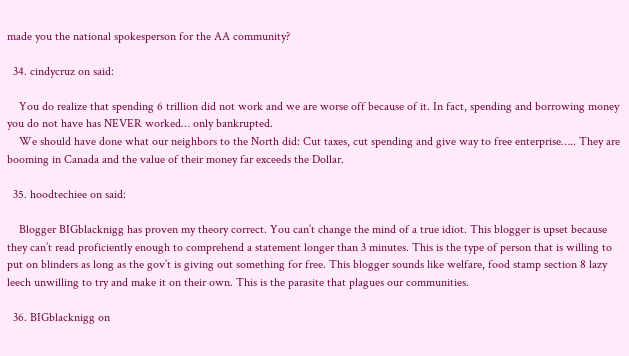made you the national spokesperson for the AA community?

  34. cindycruz on said:

    You do realize that spending 6 trillion did not work and we are worse off because of it. In fact, spending and borrowing money you do not have has NEVER worked… only bankrupted.
    We should have done what our neighbors to the North did: Cut taxes, cut spending and give way to free enterprise….. They are booming in Canada and the value of their money far exceeds the Dollar.

  35. hoodtechiee on said:

    Blogger BIGblacknigg has proven my theory correct. You can’t change the mind of a true idiot. This blogger is upset because they can’t read proficiently enough to comprehend a statement longer than 3 minutes. This is the type of person that is willing to put on blinders as long as the gov’t is giving out something for free. This blogger sounds like welfare, food stamp section 8 lazy leech unwilling to try and make it on their own. This is the parasite that plagues our communities.

  36. BIGblacknigg on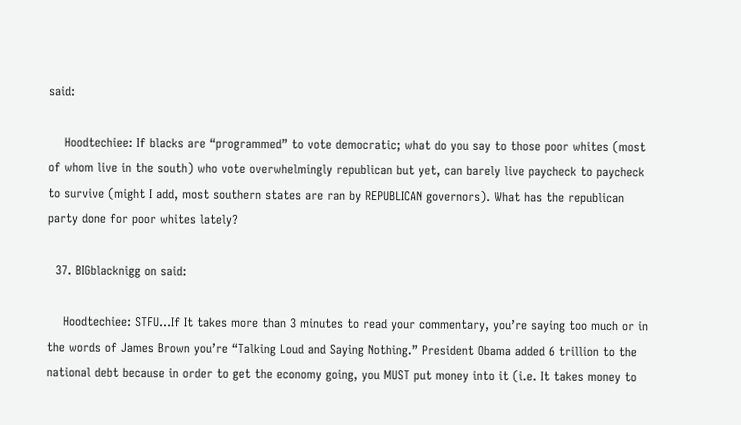said:

    Hoodtechiee: If blacks are “programmed” to vote democratic; what do you say to those poor whites (most of whom live in the south) who vote overwhelmingly republican but yet, can barely live paycheck to paycheck to survive (might I add, most southern states are ran by REPUBLICAN governors). What has the republican party done for poor whites lately?

  37. BIGblacknigg on said:

    Hoodtechiee: STFU…If It takes more than 3 minutes to read your commentary, you’re saying too much or in the words of James Brown you’re “Talking Loud and Saying Nothing.” President Obama added 6 trillion to the national debt because in order to get the economy going, you MUST put money into it (i.e. It takes money to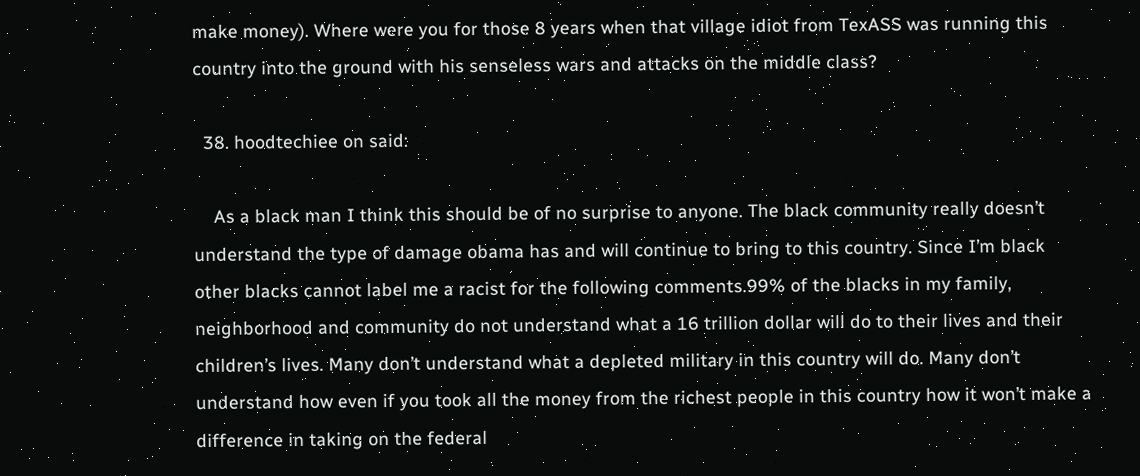make money). Where were you for those 8 years when that village idiot from TexASS was running this country into the ground with his senseless wars and attacks on the middle class?

  38. hoodtechiee on said:

    As a black man I think this should be of no surprise to anyone. The black community really doesn’t understand the type of damage obama has and will continue to bring to this country. Since I’m black other blacks cannot label me a racist for the following comments.99% of the blacks in my family, neighborhood and community do not understand what a 16 trillion dollar will do to their lives and their children’s lives. Many don’t understand what a depleted military in this country will do. Many don’t understand how even if you took all the money from the richest people in this country how it won’t make a difference in taking on the federal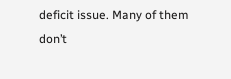deficit issue. Many of them don’t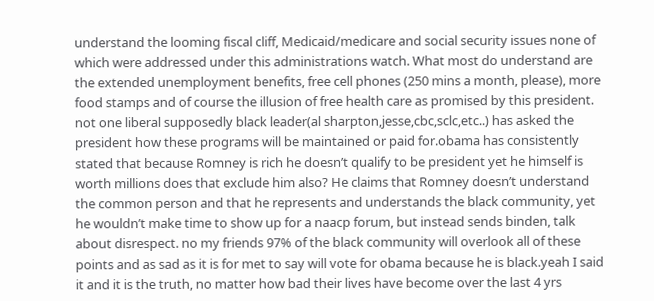understand the looming fiscal cliff, Medicaid/medicare and social security issues none of which were addressed under this administrations watch. What most do understand are the extended unemployment benefits, free cell phones (250 mins a month, please), more food stamps and of course the illusion of free health care as promised by this president. not one liberal supposedly black leader(al sharpton,jesse,cbc,sclc,etc..) has asked the president how these programs will be maintained or paid for.obama has consistently stated that because Romney is rich he doesn’t qualify to be president yet he himself is worth millions does that exclude him also? He claims that Romney doesn’t understand the common person and that he represents and understands the black community, yet he wouldn’t make time to show up for a naacp forum, but instead sends binden, talk about disrespect. no my friends 97% of the black community will overlook all of these points and as sad as it is for met to say will vote for obama because he is black.yeah I said it and it is the truth, no matter how bad their lives have become over the last 4 yrs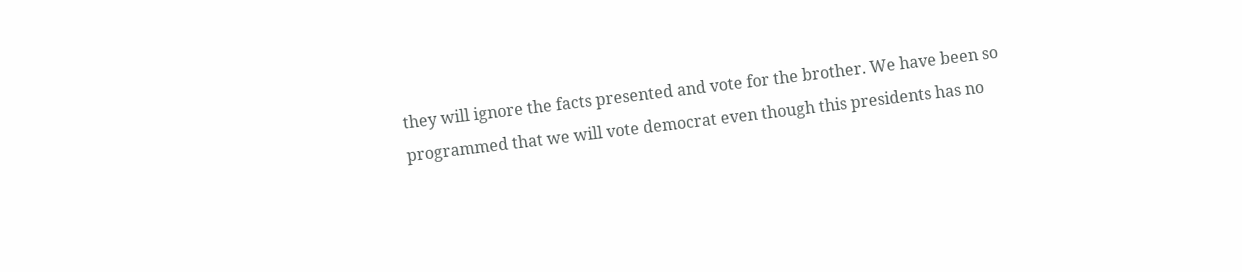they will ignore the facts presented and vote for the brother. We have been so programmed that we will vote democrat even though this presidents has no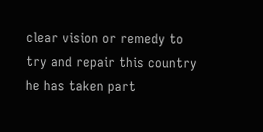clear vision or remedy to try and repair this country he has taken part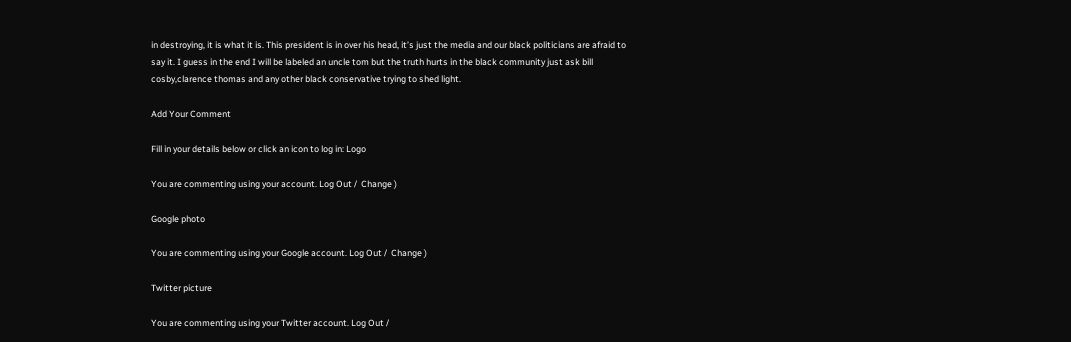in destroying, it is what it is. This president is in over his head, it’s just the media and our black politicians are afraid to say it. I guess in the end I will be labeled an uncle tom but the truth hurts in the black community just ask bill cosby,clarence thomas and any other black conservative trying to shed light.

Add Your Comment

Fill in your details below or click an icon to log in: Logo

You are commenting using your account. Log Out /  Change )

Google photo

You are commenting using your Google account. Log Out /  Change )

Twitter picture

You are commenting using your Twitter account. Log Out /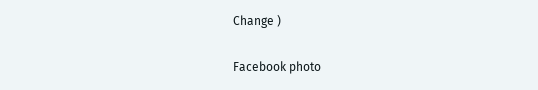Change )

Facebook photo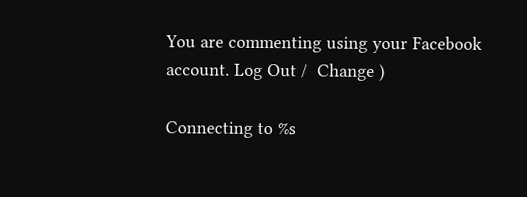You are commenting using your Facebook account. Log Out /  Change )

Connecting to %s